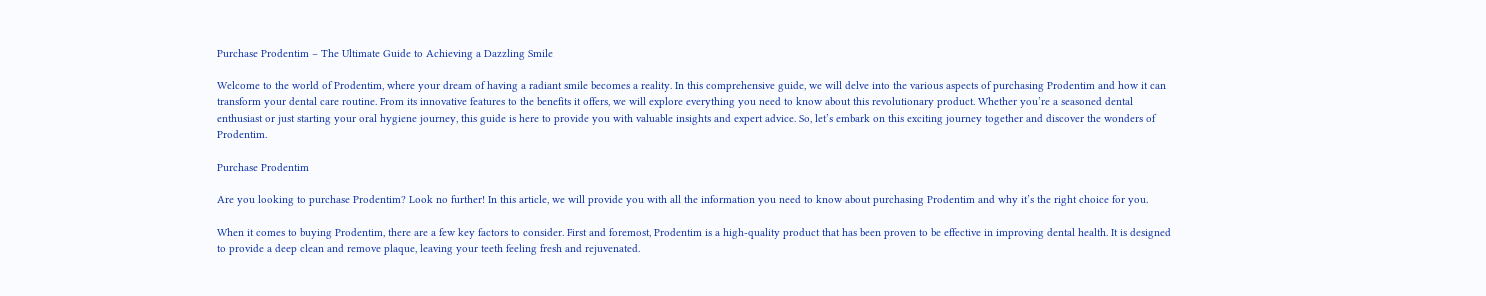Purchase Prodentim – The Ultimate Guide to Achieving a Dazzling Smile

Welcome to the world of Prodentim, where your dream of having a radiant smile becomes a reality. In this comprehensive guide, we will delve into the various aspects of purchasing Prodentim and how it can transform your dental care routine. From its innovative features to the benefits it offers, we will explore everything you need to know about this revolutionary product. Whether you’re a seasoned dental enthusiast or just starting your oral hygiene journey, this guide is here to provide you with valuable insights and expert advice. So, let’s embark on this exciting journey together and discover the wonders of Prodentim.

Purchase Prodentim

Are you looking to purchase Prodentim? Look no further! In this article, we will provide you with all the information you need to know about purchasing Prodentim and why it’s the right choice for you.

When it comes to buying Prodentim, there are a few key factors to consider. First and foremost, Prodentim is a high-quality product that has been proven to be effective in improving dental health. It is designed to provide a deep clean and remove plaque, leaving your teeth feeling fresh and rejuvenated.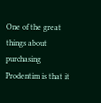One of the great things about purchasing Prodentim is that it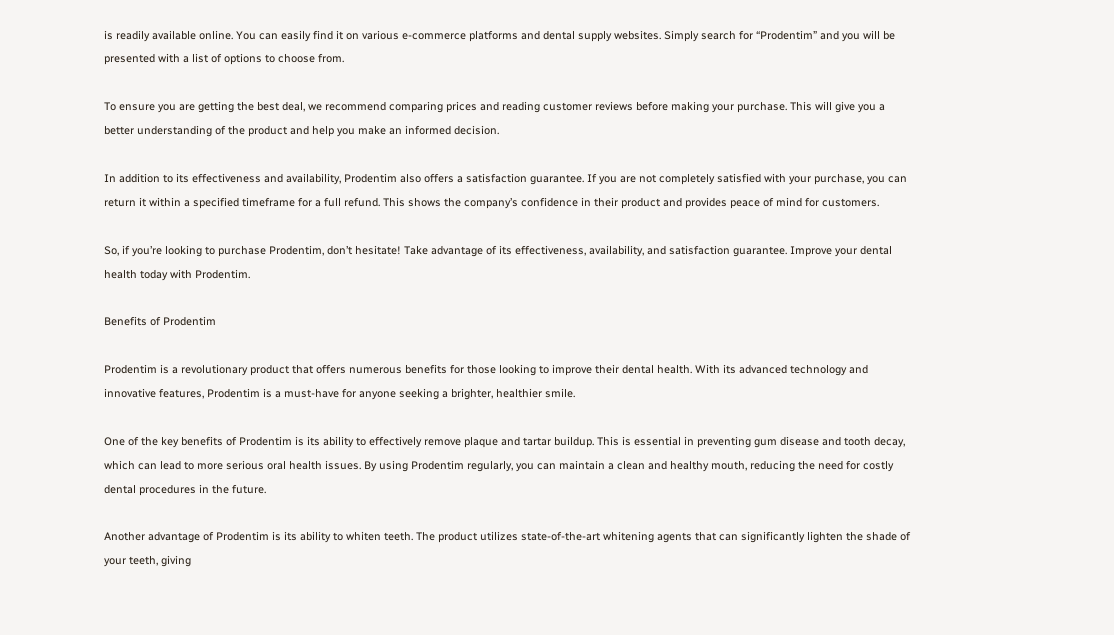is readily available online. You can easily find it on various e-commerce platforms and dental supply websites. Simply search for “Prodentim” and you will be presented with a list of options to choose from.

To ensure you are getting the best deal, we recommend comparing prices and reading customer reviews before making your purchase. This will give you a better understanding of the product and help you make an informed decision.

In addition to its effectiveness and availability, Prodentim also offers a satisfaction guarantee. If you are not completely satisfied with your purchase, you can return it within a specified timeframe for a full refund. This shows the company’s confidence in their product and provides peace of mind for customers.

So, if you’re looking to purchase Prodentim, don’t hesitate! Take advantage of its effectiveness, availability, and satisfaction guarantee. Improve your dental health today with Prodentim.

Benefits of Prodentim

Prodentim is a revolutionary product that offers numerous benefits for those looking to improve their dental health. With its advanced technology and innovative features, Prodentim is a must-have for anyone seeking a brighter, healthier smile.

One of the key benefits of Prodentim is its ability to effectively remove plaque and tartar buildup. This is essential in preventing gum disease and tooth decay, which can lead to more serious oral health issues. By using Prodentim regularly, you can maintain a clean and healthy mouth, reducing the need for costly dental procedures in the future.

Another advantage of Prodentim is its ability to whiten teeth. The product utilizes state-of-the-art whitening agents that can significantly lighten the shade of your teeth, giving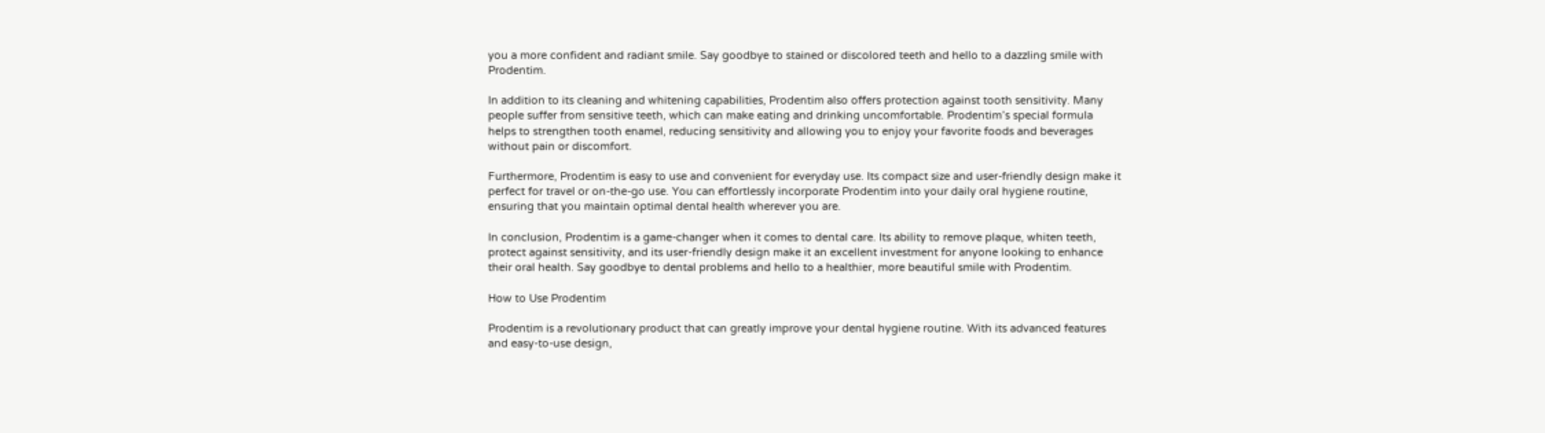you a more confident and radiant smile. Say goodbye to stained or discolored teeth and hello to a dazzling smile with Prodentim.

In addition to its cleaning and whitening capabilities, Prodentim also offers protection against tooth sensitivity. Many people suffer from sensitive teeth, which can make eating and drinking uncomfortable. Prodentim’s special formula helps to strengthen tooth enamel, reducing sensitivity and allowing you to enjoy your favorite foods and beverages without pain or discomfort.

Furthermore, Prodentim is easy to use and convenient for everyday use. Its compact size and user-friendly design make it perfect for travel or on-the-go use. You can effortlessly incorporate Prodentim into your daily oral hygiene routine, ensuring that you maintain optimal dental health wherever you are.

In conclusion, Prodentim is a game-changer when it comes to dental care. Its ability to remove plaque, whiten teeth, protect against sensitivity, and its user-friendly design make it an excellent investment for anyone looking to enhance their oral health. Say goodbye to dental problems and hello to a healthier, more beautiful smile with Prodentim.

How to Use Prodentim

Prodentim is a revolutionary product that can greatly improve your dental hygiene routine. With its advanced features and easy-to-use design,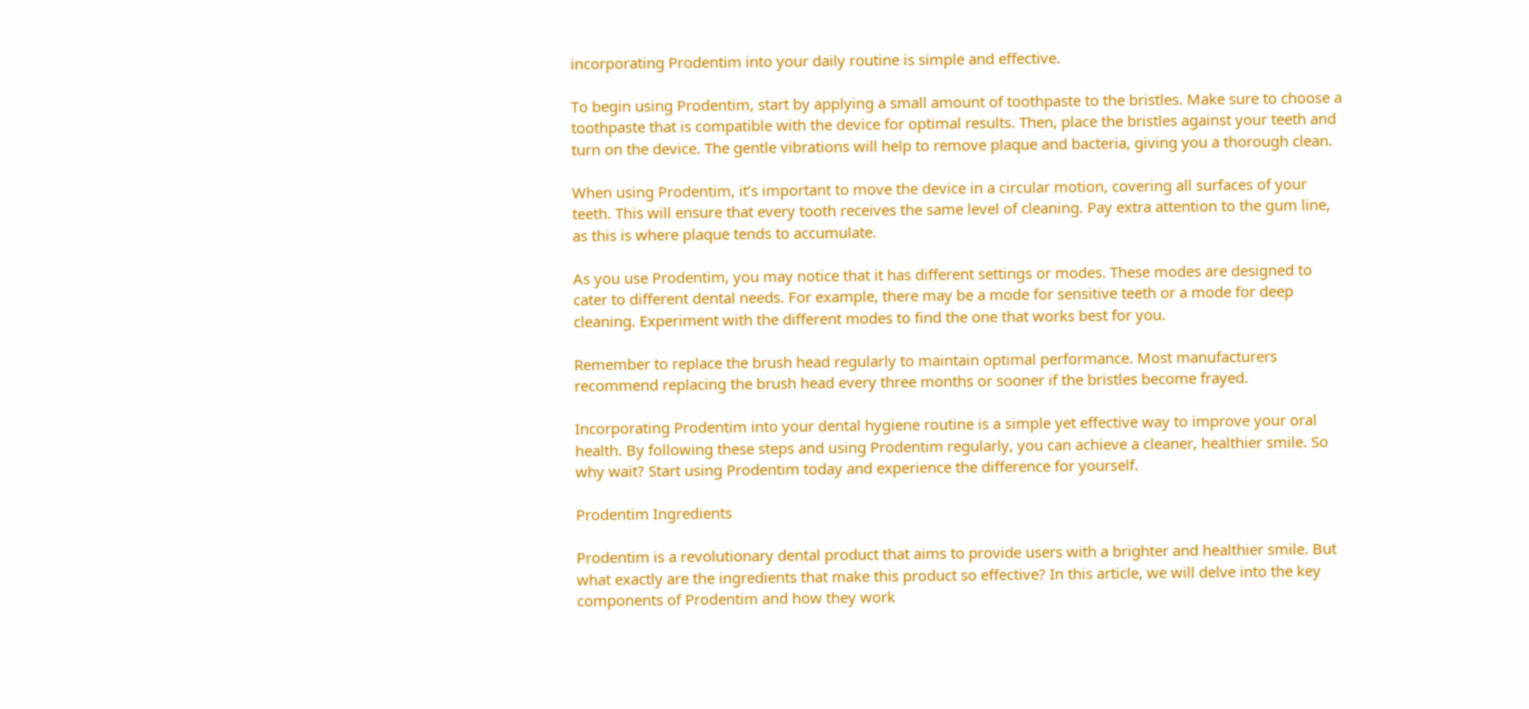incorporating Prodentim into your daily routine is simple and effective.

To begin using Prodentim, start by applying a small amount of toothpaste to the bristles. Make sure to choose a toothpaste that is compatible with the device for optimal results. Then, place the bristles against your teeth and turn on the device. The gentle vibrations will help to remove plaque and bacteria, giving you a thorough clean.

When using Prodentim, it’s important to move the device in a circular motion, covering all surfaces of your teeth. This will ensure that every tooth receives the same level of cleaning. Pay extra attention to the gum line, as this is where plaque tends to accumulate.

As you use Prodentim, you may notice that it has different settings or modes. These modes are designed to cater to different dental needs. For example, there may be a mode for sensitive teeth or a mode for deep cleaning. Experiment with the different modes to find the one that works best for you.

Remember to replace the brush head regularly to maintain optimal performance. Most manufacturers recommend replacing the brush head every three months or sooner if the bristles become frayed.

Incorporating Prodentim into your dental hygiene routine is a simple yet effective way to improve your oral health. By following these steps and using Prodentim regularly, you can achieve a cleaner, healthier smile. So why wait? Start using Prodentim today and experience the difference for yourself.

Prodentim Ingredients

Prodentim is a revolutionary dental product that aims to provide users with a brighter and healthier smile. But what exactly are the ingredients that make this product so effective? In this article, we will delve into the key components of Prodentim and how they work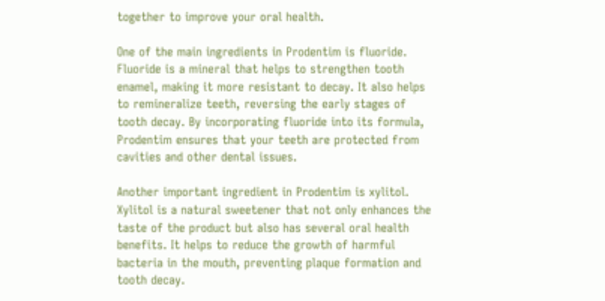together to improve your oral health.

One of the main ingredients in Prodentim is fluoride. Fluoride is a mineral that helps to strengthen tooth enamel, making it more resistant to decay. It also helps to remineralize teeth, reversing the early stages of tooth decay. By incorporating fluoride into its formula, Prodentim ensures that your teeth are protected from cavities and other dental issues.

Another important ingredient in Prodentim is xylitol. Xylitol is a natural sweetener that not only enhances the taste of the product but also has several oral health benefits. It helps to reduce the growth of harmful bacteria in the mouth, preventing plaque formation and tooth decay.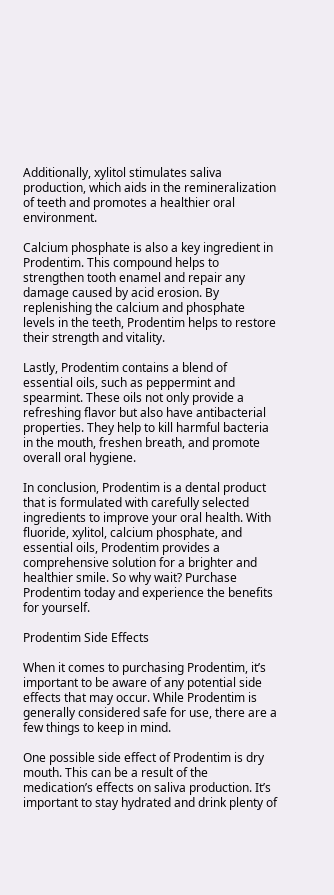Additionally, xylitol stimulates saliva production, which aids in the remineralization of teeth and promotes a healthier oral environment.

Calcium phosphate is also a key ingredient in Prodentim. This compound helps to strengthen tooth enamel and repair any damage caused by acid erosion. By replenishing the calcium and phosphate levels in the teeth, Prodentim helps to restore their strength and vitality.

Lastly, Prodentim contains a blend of essential oils, such as peppermint and spearmint. These oils not only provide a refreshing flavor but also have antibacterial properties. They help to kill harmful bacteria in the mouth, freshen breath, and promote overall oral hygiene.

In conclusion, Prodentim is a dental product that is formulated with carefully selected ingredients to improve your oral health. With fluoride, xylitol, calcium phosphate, and essential oils, Prodentim provides a comprehensive solution for a brighter and healthier smile. So why wait? Purchase Prodentim today and experience the benefits for yourself.

Prodentim Side Effects

When it comes to purchasing Prodentim, it’s important to be aware of any potential side effects that may occur. While Prodentim is generally considered safe for use, there are a few things to keep in mind.

One possible side effect of Prodentim is dry mouth. This can be a result of the medication’s effects on saliva production. It’s important to stay hydrated and drink plenty of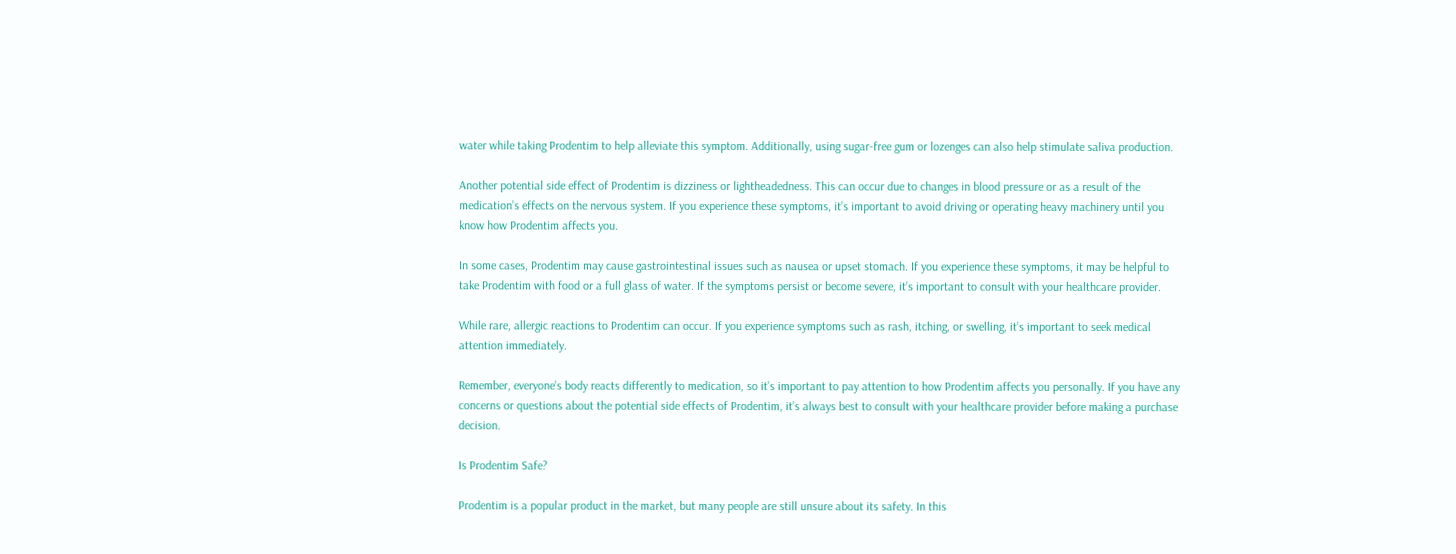water while taking Prodentim to help alleviate this symptom. Additionally, using sugar-free gum or lozenges can also help stimulate saliva production.

Another potential side effect of Prodentim is dizziness or lightheadedness. This can occur due to changes in blood pressure or as a result of the medication’s effects on the nervous system. If you experience these symptoms, it’s important to avoid driving or operating heavy machinery until you know how Prodentim affects you.

In some cases, Prodentim may cause gastrointestinal issues such as nausea or upset stomach. If you experience these symptoms, it may be helpful to take Prodentim with food or a full glass of water. If the symptoms persist or become severe, it’s important to consult with your healthcare provider.

While rare, allergic reactions to Prodentim can occur. If you experience symptoms such as rash, itching, or swelling, it’s important to seek medical attention immediately.

Remember, everyone’s body reacts differently to medication, so it’s important to pay attention to how Prodentim affects you personally. If you have any concerns or questions about the potential side effects of Prodentim, it’s always best to consult with your healthcare provider before making a purchase decision.

Is Prodentim Safe?

Prodentim is a popular product in the market, but many people are still unsure about its safety. In this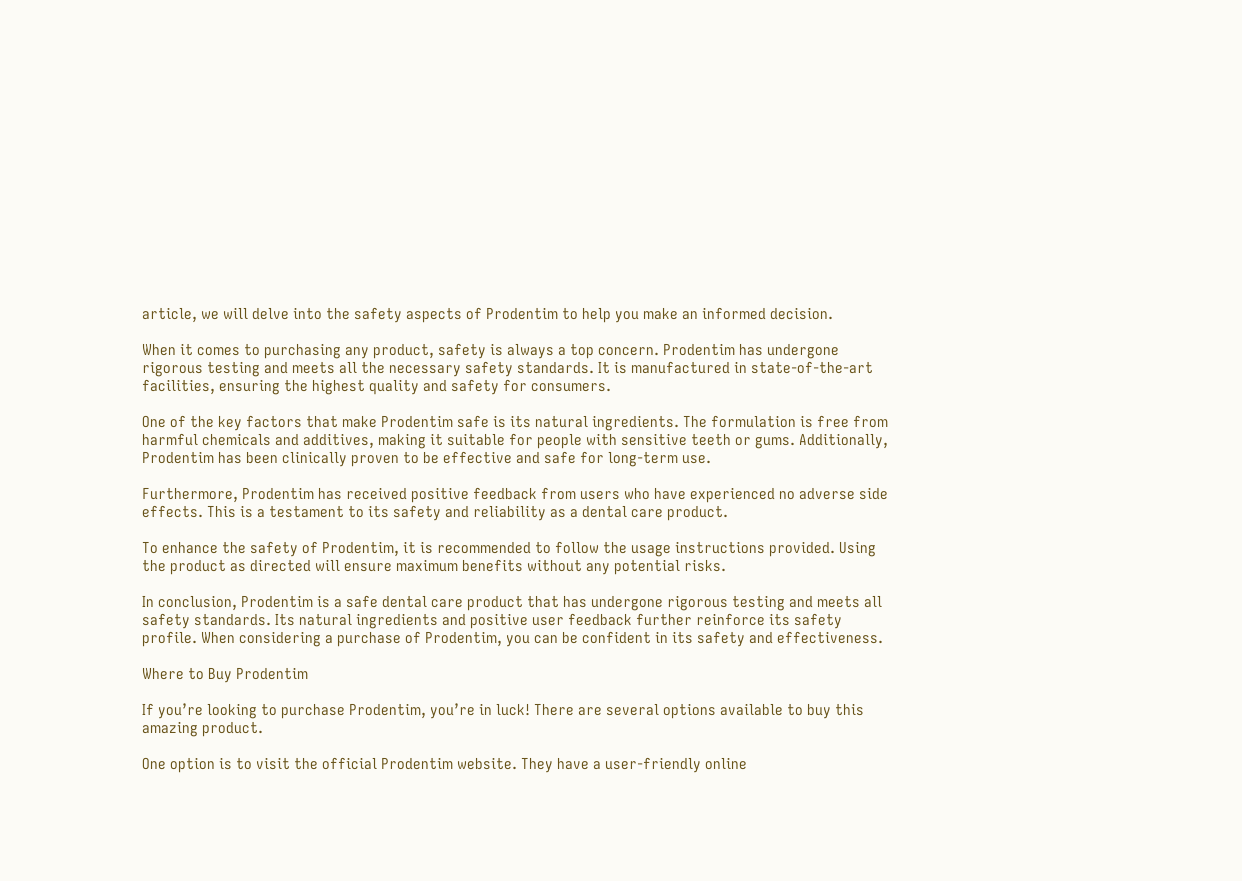article, we will delve into the safety aspects of Prodentim to help you make an informed decision.

When it comes to purchasing any product, safety is always a top concern. Prodentim has undergone rigorous testing and meets all the necessary safety standards. It is manufactured in state-of-the-art facilities, ensuring the highest quality and safety for consumers.

One of the key factors that make Prodentim safe is its natural ingredients. The formulation is free from harmful chemicals and additives, making it suitable for people with sensitive teeth or gums. Additionally, Prodentim has been clinically proven to be effective and safe for long-term use.

Furthermore, Prodentim has received positive feedback from users who have experienced no adverse side effects. This is a testament to its safety and reliability as a dental care product.

To enhance the safety of Prodentim, it is recommended to follow the usage instructions provided. Using the product as directed will ensure maximum benefits without any potential risks.

In conclusion, Prodentim is a safe dental care product that has undergone rigorous testing and meets all safety standards. Its natural ingredients and positive user feedback further reinforce its safety profile. When considering a purchase of Prodentim, you can be confident in its safety and effectiveness.

Where to Buy Prodentim

If you’re looking to purchase Prodentim, you’re in luck! There are several options available to buy this amazing product.

One option is to visit the official Prodentim website. They have a user-friendly online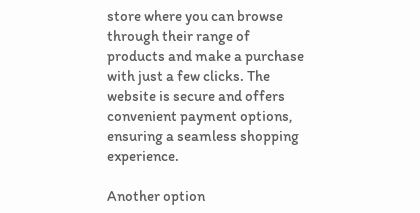store where you can browse through their range of products and make a purchase with just a few clicks. The website is secure and offers convenient payment options, ensuring a seamless shopping experience.

Another option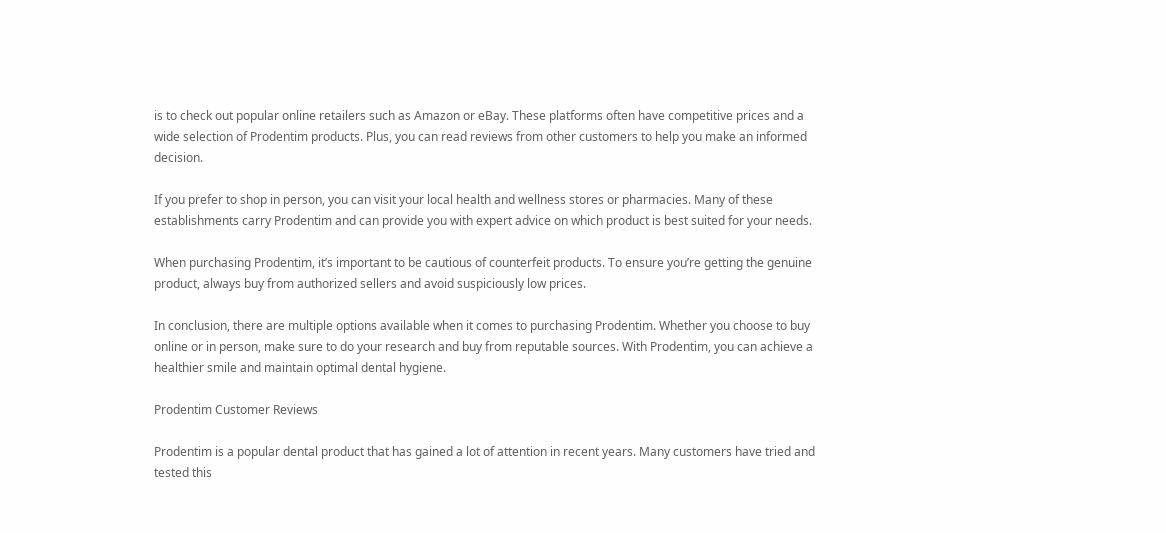is to check out popular online retailers such as Amazon or eBay. These platforms often have competitive prices and a wide selection of Prodentim products. Plus, you can read reviews from other customers to help you make an informed decision.

If you prefer to shop in person, you can visit your local health and wellness stores or pharmacies. Many of these establishments carry Prodentim and can provide you with expert advice on which product is best suited for your needs.

When purchasing Prodentim, it’s important to be cautious of counterfeit products. To ensure you’re getting the genuine product, always buy from authorized sellers and avoid suspiciously low prices.

In conclusion, there are multiple options available when it comes to purchasing Prodentim. Whether you choose to buy online or in person, make sure to do your research and buy from reputable sources. With Prodentim, you can achieve a healthier smile and maintain optimal dental hygiene.

Prodentim Customer Reviews

Prodentim is a popular dental product that has gained a lot of attention in recent years. Many customers have tried and tested this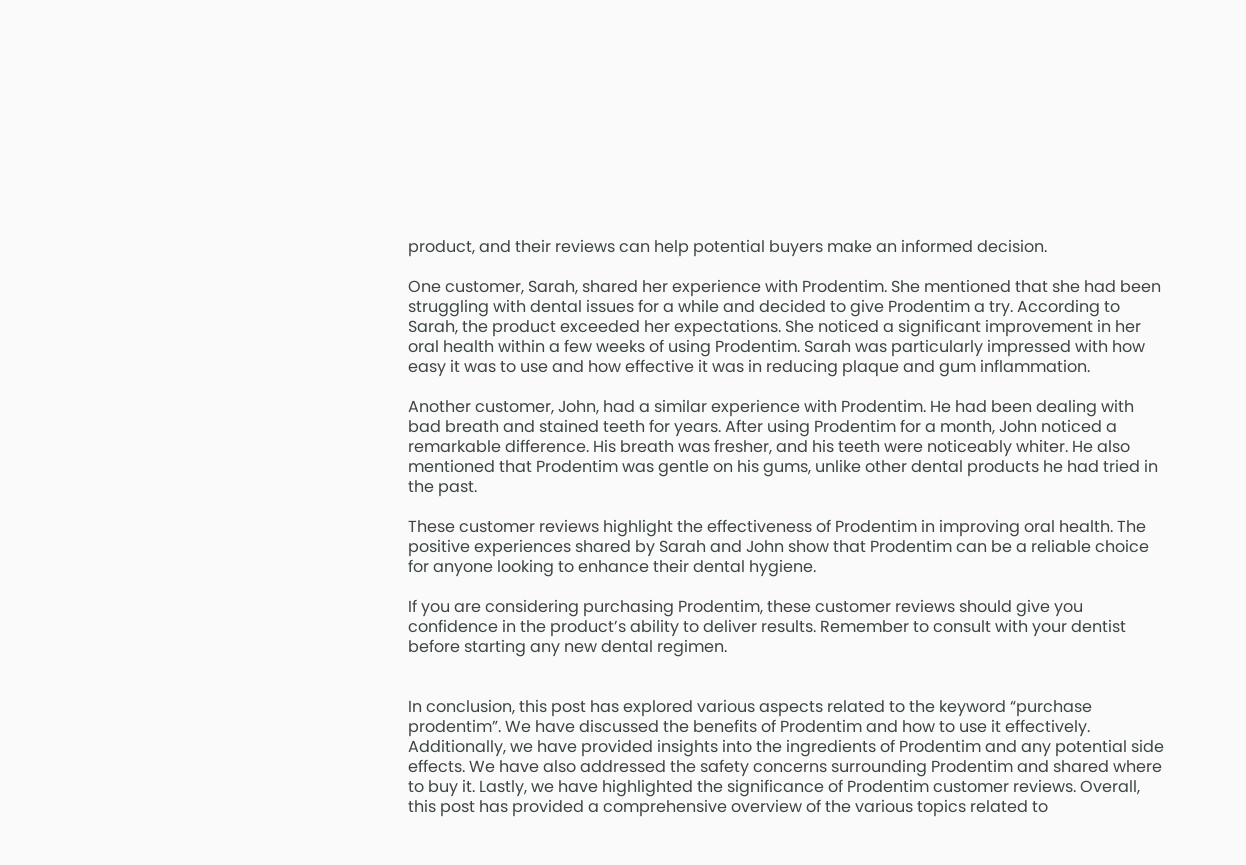product, and their reviews can help potential buyers make an informed decision.

One customer, Sarah, shared her experience with Prodentim. She mentioned that she had been struggling with dental issues for a while and decided to give Prodentim a try. According to Sarah, the product exceeded her expectations. She noticed a significant improvement in her oral health within a few weeks of using Prodentim. Sarah was particularly impressed with how easy it was to use and how effective it was in reducing plaque and gum inflammation.

Another customer, John, had a similar experience with Prodentim. He had been dealing with bad breath and stained teeth for years. After using Prodentim for a month, John noticed a remarkable difference. His breath was fresher, and his teeth were noticeably whiter. He also mentioned that Prodentim was gentle on his gums, unlike other dental products he had tried in the past.

These customer reviews highlight the effectiveness of Prodentim in improving oral health. The positive experiences shared by Sarah and John show that Prodentim can be a reliable choice for anyone looking to enhance their dental hygiene.

If you are considering purchasing Prodentim, these customer reviews should give you confidence in the product’s ability to deliver results. Remember to consult with your dentist before starting any new dental regimen.


In conclusion, this post has explored various aspects related to the keyword “purchase prodentim”. We have discussed the benefits of Prodentim and how to use it effectively. Additionally, we have provided insights into the ingredients of Prodentim and any potential side effects. We have also addressed the safety concerns surrounding Prodentim and shared where to buy it. Lastly, we have highlighted the significance of Prodentim customer reviews. Overall, this post has provided a comprehensive overview of the various topics related to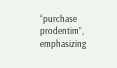“purchase prodentim”, emphasizing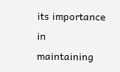its importance in maintaining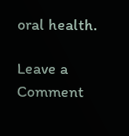oral health.

Leave a Comment